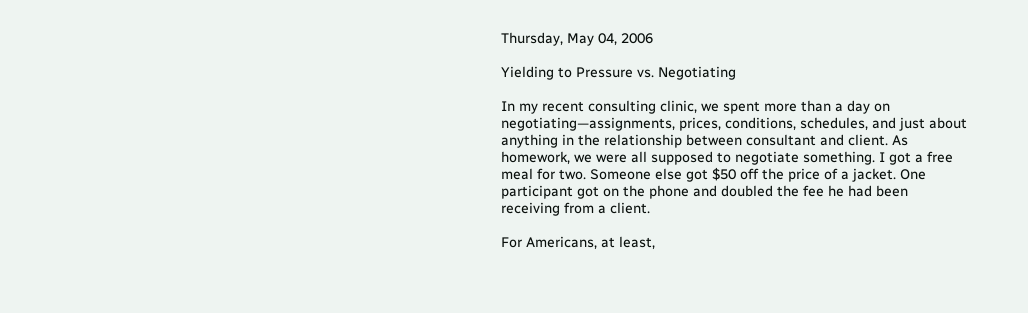Thursday, May 04, 2006

Yielding to Pressure vs. Negotiating

In my recent consulting clinic, we spent more than a day on negotiating—assignments, prices, conditions, schedules, and just about anything in the relationship between consultant and client. As homework, we were all supposed to negotiate something. I got a free meal for two. Someone else got $50 off the price of a jacket. One participant got on the phone and doubled the fee he had been receiving from a client.

For Americans, at least,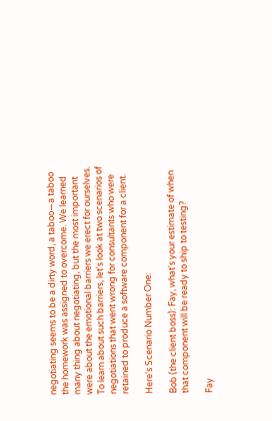negotiating seems to be a dirty word, a taboo—a taboo the homework was assigned to overcome. We learned many thing about negotiating, but the most important were about the emotional barriers we erect for ourselves. To learn about such barriers, let's look at two scenarios of negotiations that went wrong for consultants who were retained to produce a software component for a client.

Here's Scenario Number One:

Bob (the client boss): Fay, what's your estimate of when that component will be ready to ship to testing?

Fay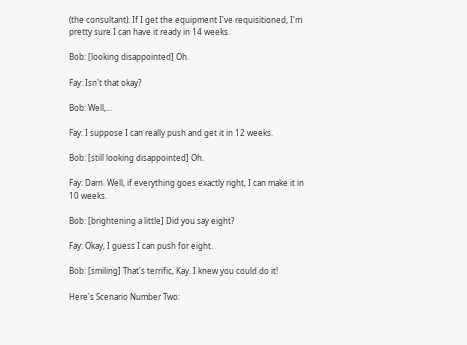(the consultant): If I get the equipment I've requisitioned, I'm pretty sure I can have it ready in 14 weeks.

Bob: [looking disappointed] Oh.

Fay: Isn't that okay?

Bob: Well,...

Fay: I suppose I can really push and get it in 12 weeks.

Bob: [still looking disappointed] Oh.

Fay: Darn. Well, if everything goes exactly right, I can make it in 10 weeks.

Bob: [brightening a little] Did you say eight?

Fay: Okay, I guess I can push for eight.

Bob: [smiling] That's terrific, Kay. I knew you could do it!

Here's Scenario Number Two: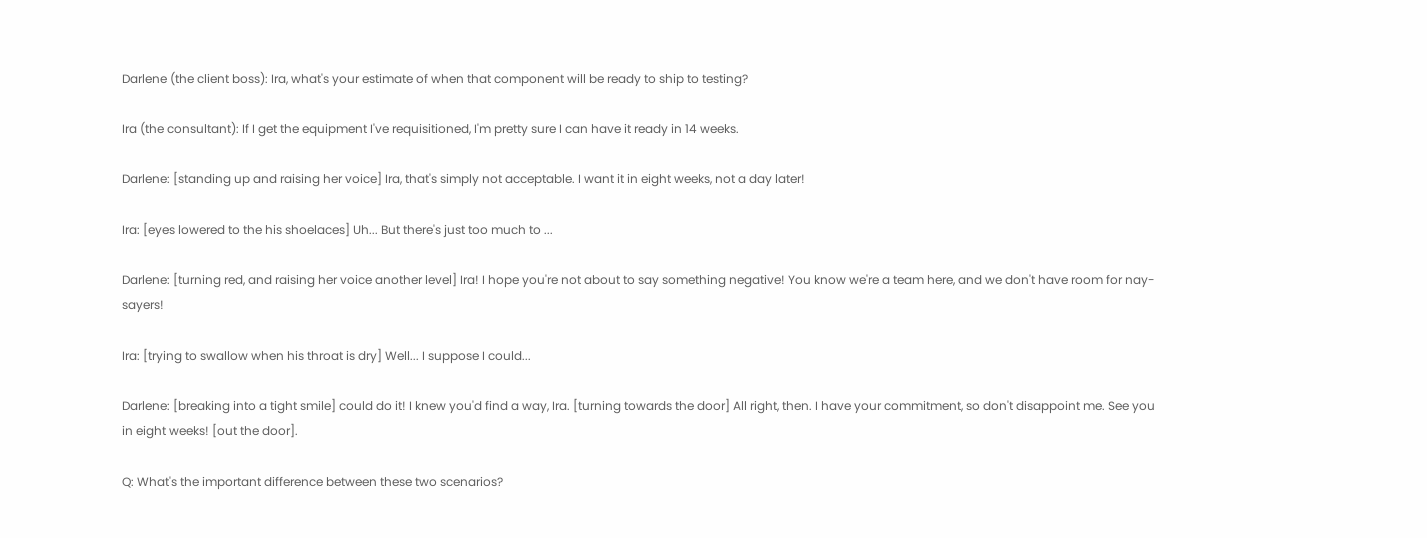Darlene (the client boss): Ira, what's your estimate of when that component will be ready to ship to testing?

Ira (the consultant): If I get the equipment I've requisitioned, I'm pretty sure I can have it ready in 14 weeks.

Darlene: [standing up and raising her voice] Ira, that's simply not acceptable. I want it in eight weeks, not a day later!

Ira: [eyes lowered to the his shoelaces] Uh... But there's just too much to ...

Darlene: [turning red, and raising her voice another level] Ira! I hope you're not about to say something negative! You know we're a team here, and we don't have room for nay-sayers!

Ira: [trying to swallow when his throat is dry] Well... I suppose I could...

Darlene: [breaking into a tight smile] could do it! I knew you'd find a way, Ira. [turning towards the door] All right, then. I have your commitment, so don't disappoint me. See you in eight weeks! [out the door].

Q: What's the important difference between these two scenarios?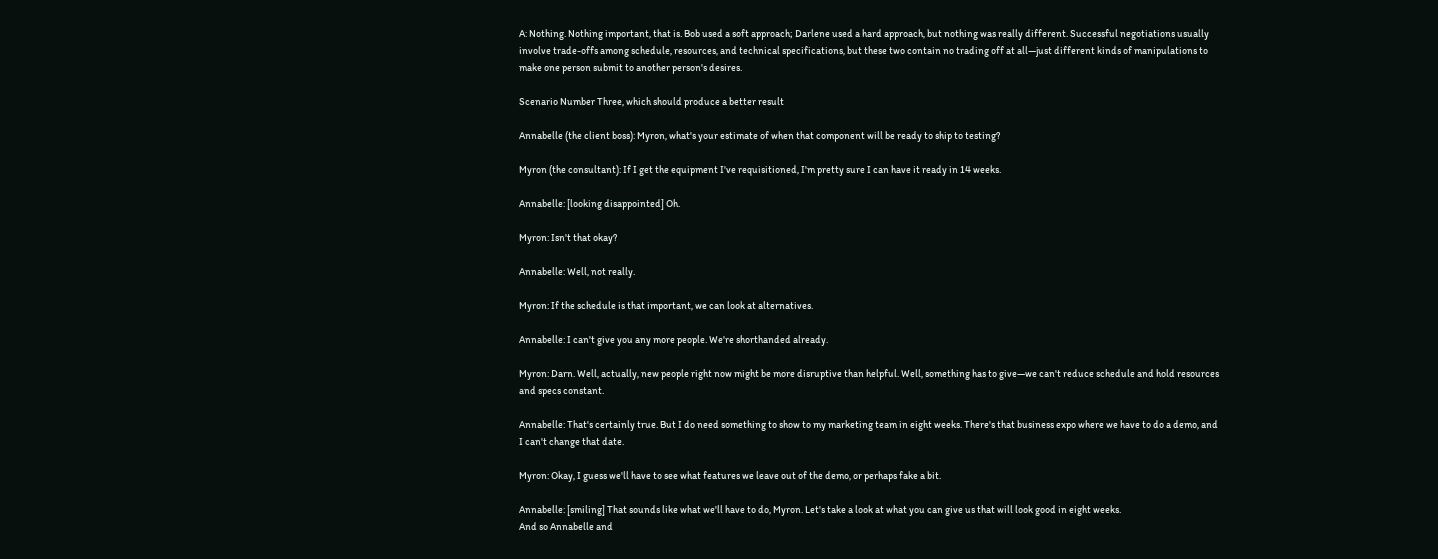A: Nothing. Nothing important, that is. Bob used a soft approach; Darlene used a hard approach, but nothing was really different. Successful negotiations usually involve trade-offs among schedule, resources, and technical specifications, but these two contain no trading off at all—just different kinds of manipulations to make one person submit to another person's desires.

Scenario Number Three, which should produce a better result

Annabelle (the client boss): Myron, what's your estimate of when that component will be ready to ship to testing?

Myron (the consultant): If I get the equipment I've requisitioned, I'm pretty sure I can have it ready in 14 weeks.

Annabelle: [looking disappointed] Oh.

Myron: Isn't that okay?

Annabelle: Well, not really.

Myron: If the schedule is that important, we can look at alternatives.

Annabelle: I can't give you any more people. We're shorthanded already.

Myron: Darn. Well, actually, new people right now might be more disruptive than helpful. Well, something has to give—we can't reduce schedule and hold resources and specs constant.

Annabelle: That's certainly true. But I do need something to show to my marketing team in eight weeks. There's that business expo where we have to do a demo, and I can't change that date.

Myron: Okay, I guess we'll have to see what features we leave out of the demo, or perhaps fake a bit.

Annabelle: [smiling] That sounds like what we'll have to do, Myron. Let's take a look at what you can give us that will look good in eight weeks.
And so Annabelle and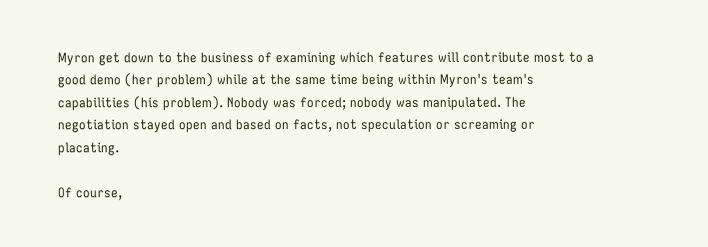Myron get down to the business of examining which features will contribute most to a good demo (her problem) while at the same time being within Myron's team's capabilities (his problem). Nobody was forced; nobody was manipulated. The negotiation stayed open and based on facts, not speculation or screaming or placating.

Of course,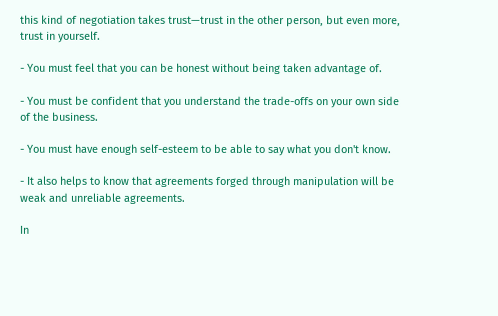this kind of negotiation takes trust—trust in the other person, but even more, trust in yourself.

- You must feel that you can be honest without being taken advantage of.

- You must be confident that you understand the trade-offs on your own side of the business.

- You must have enough self-esteem to be able to say what you don't know.

- It also helps to know that agreements forged through manipulation will be weak and unreliable agreements.

In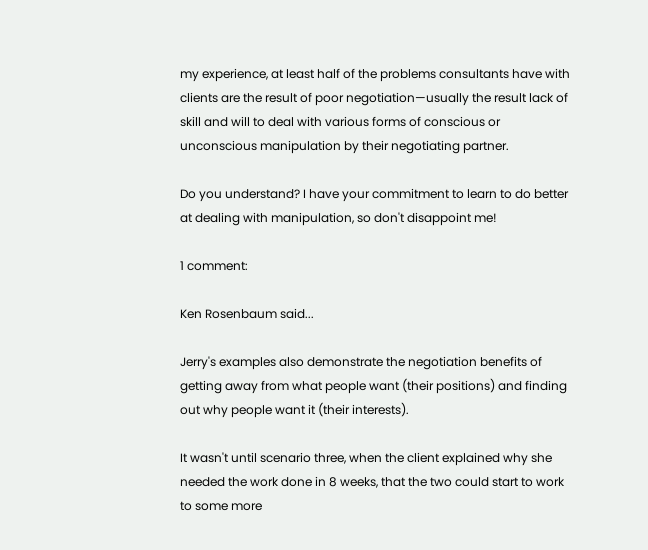my experience, at least half of the problems consultants have with clients are the result of poor negotiation—usually the result lack of skill and will to deal with various forms of conscious or unconscious manipulation by their negotiating partner.

Do you understand? I have your commitment to learn to do better at dealing with manipulation, so don't disappoint me!

1 comment:

Ken Rosenbaum said...

Jerry's examples also demonstrate the negotiation benefits of getting away from what people want (their positions) and finding out why people want it (their interests).

It wasn't until scenario three, when the client explained why she needed the work done in 8 weeks, that the two could start to work to some more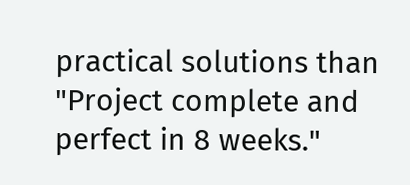practical solutions than "Project complete and perfect in 8 weeks."